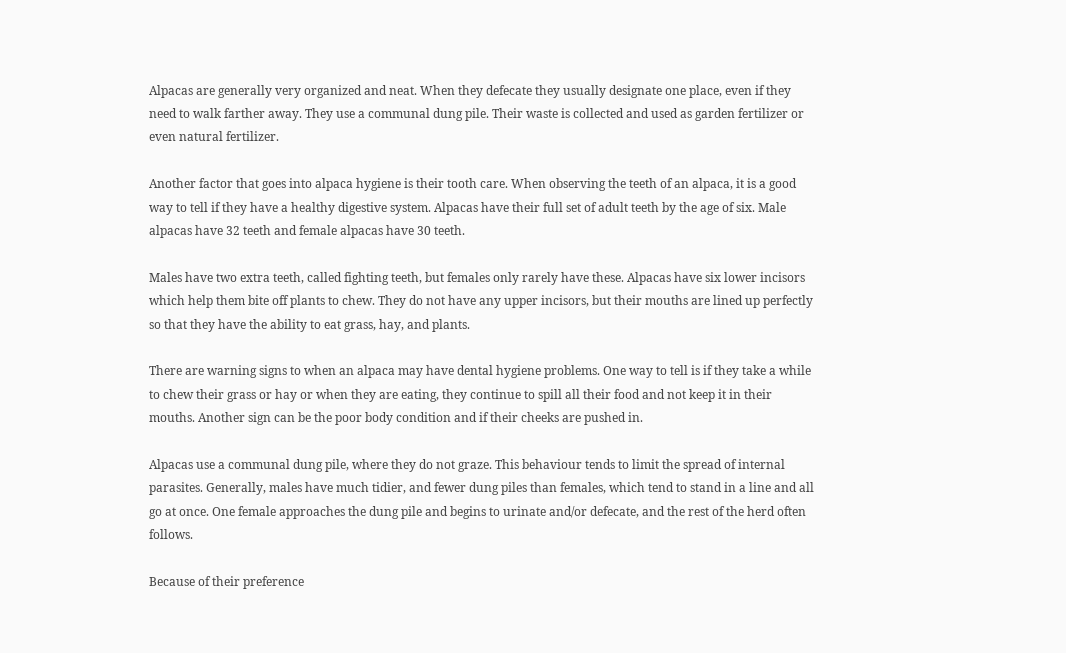Alpacas are generally very organized and neat. When they defecate they usually designate one place, even if they need to walk farther away. They use a communal dung pile. Their waste is collected and used as garden fertilizer or even natural fertilizer.

Another factor that goes into alpaca hygiene is their tooth care. When observing the teeth of an alpaca, it is a good way to tell if they have a healthy digestive system. Alpacas have their full set of adult teeth by the age of six. Male alpacas have 32 teeth and female alpacas have 30 teeth.

Males have two extra teeth, called fighting teeth, but females only rarely have these. Alpacas have six lower incisors which help them bite off plants to chew. They do not have any upper incisors, but their mouths are lined up perfectly so that they have the ability to eat grass, hay, and plants.

There are warning signs to when an alpaca may have dental hygiene problems. One way to tell is if they take a while to chew their grass or hay or when they are eating, they continue to spill all their food and not keep it in their mouths. Another sign can be the poor body condition and if their cheeks are pushed in.

Alpacas use a communal dung pile, where they do not graze. This behaviour tends to limit the spread of internal parasites. Generally, males have much tidier, and fewer dung piles than females, which tend to stand in a line and all go at once. One female approaches the dung pile and begins to urinate and/or defecate, and the rest of the herd often follows.

Because of their preference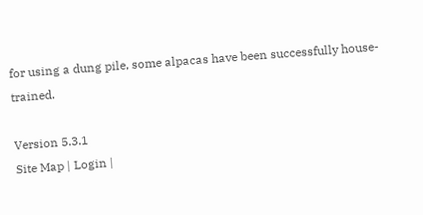for using a dung pile, some alpacas have been successfully house-trained.

Version 5.3.1
Site Map | Login |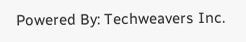Powered By: Techweavers Inc.